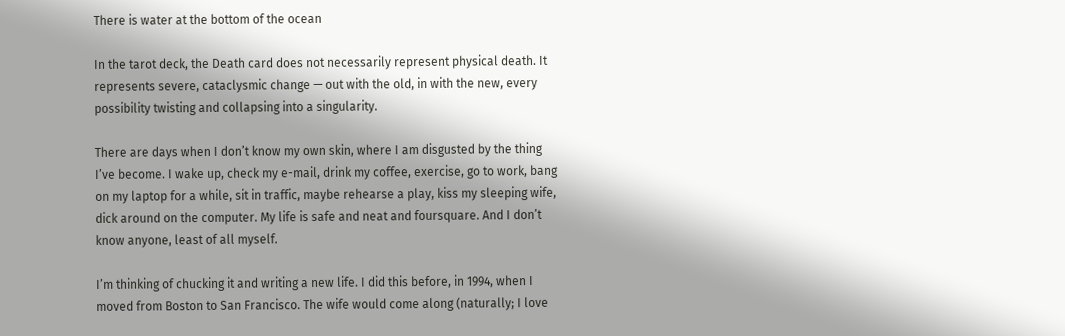There is water at the bottom of the ocean

In the tarot deck, the Death card does not necessarily represent physical death. It represents severe, cataclysmic change — out with the old, in with the new, every possibility twisting and collapsing into a singularity.

There are days when I don’t know my own skin, where I am disgusted by the thing I’ve become. I wake up, check my e-mail, drink my coffee, exercise, go to work, bang on my laptop for a while, sit in traffic, maybe rehearse a play, kiss my sleeping wife, dick around on the computer. My life is safe and neat and foursquare. And I don’t know anyone, least of all myself.

I’m thinking of chucking it and writing a new life. I did this before, in 1994, when I moved from Boston to San Francisco. The wife would come along (naturally; I love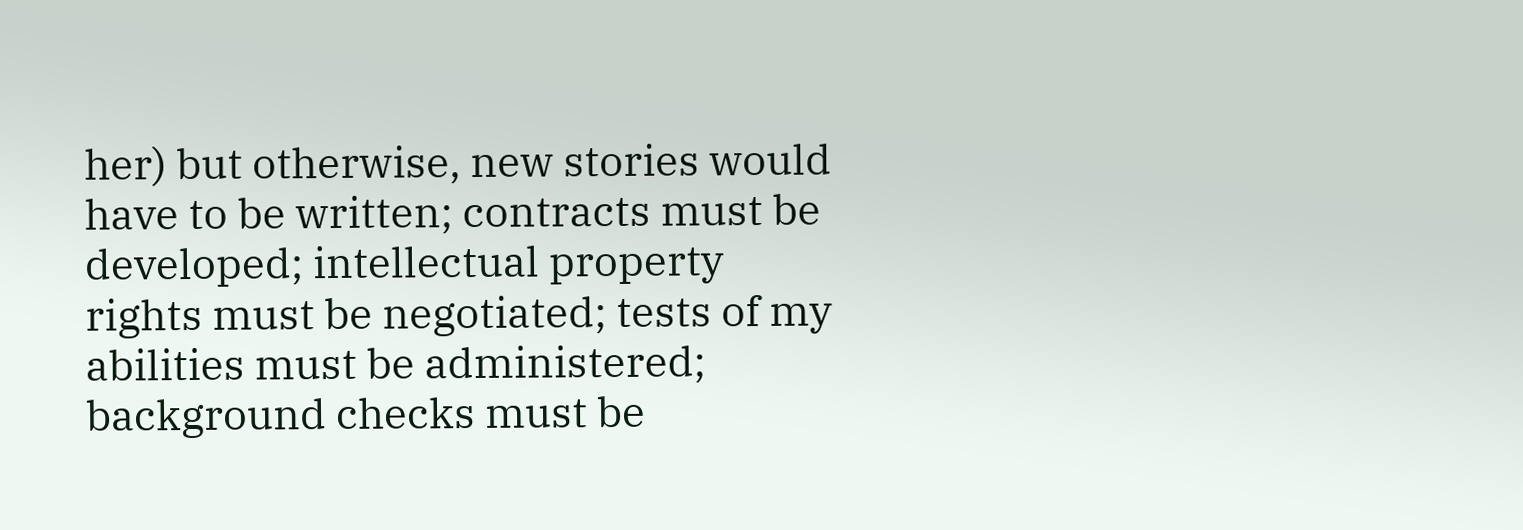her) but otherwise, new stories would have to be written; contracts must be developed; intellectual property rights must be negotiated; tests of my abilities must be administered; background checks must be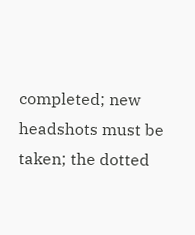completed; new headshots must be taken; the dotted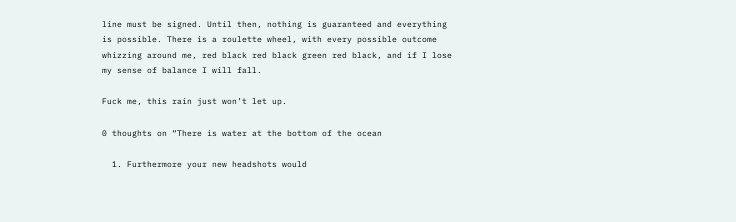line must be signed. Until then, nothing is guaranteed and everything is possible. There is a roulette wheel, with every possible outcome whizzing around me, red black red black green red black, and if I lose my sense of balance I will fall.

Fuck me, this rain just won’t let up.

0 thoughts on “There is water at the bottom of the ocean

  1. Furthermore your new headshots would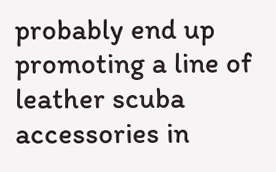probably end up promoting a line of leather scuba accessories in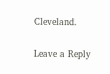Cleveland.

Leave a Reply